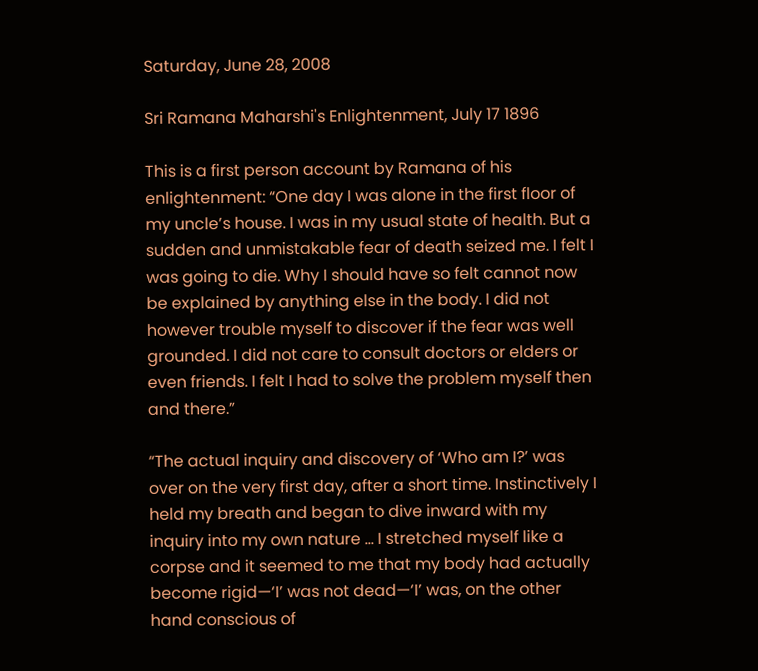Saturday, June 28, 2008

Sri Ramana Maharshi's Enlightenment, July 17 1896

This is a first person account by Ramana of his enlightenment: “One day I was alone in the first floor of my uncle’s house. I was in my usual state of health. But a sudden and unmistakable fear of death seized me. I felt I was going to die. Why I should have so felt cannot now be explained by anything else in the body. I did not however trouble myself to discover if the fear was well grounded. I did not care to consult doctors or elders or even friends. I felt I had to solve the problem myself then and there.”

“The actual inquiry and discovery of ‘Who am I?’ was over on the very first day, after a short time. Instinctively I held my breath and began to dive inward with my inquiry into my own nature … I stretched myself like a corpse and it seemed to me that my body had actually become rigid—‘I’ was not dead—‘I’ was, on the other hand conscious of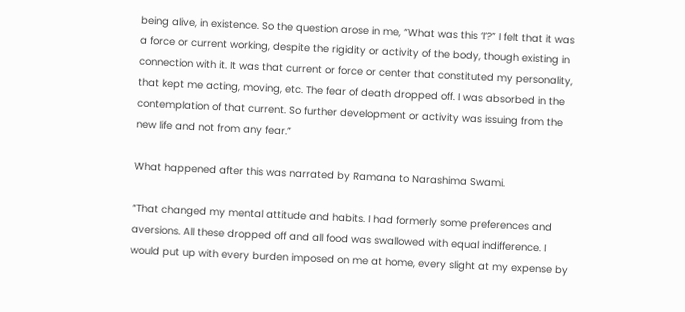being alive, in existence. So the question arose in me, “What was this ‘I’?” I felt that it was a force or current working, despite the rigidity or activity of the body, though existing in connection with it. It was that current or force or center that constituted my personality, that kept me acting, moving, etc. The fear of death dropped off. I was absorbed in the contemplation of that current. So further development or activity was issuing from the new life and not from any fear.”

What happened after this was narrated by Ramana to Narashima Swami.

“That changed my mental attitude and habits. I had formerly some preferences and aversions. All these dropped off and all food was swallowed with equal indifference. I would put up with every burden imposed on me at home, every slight at my expense by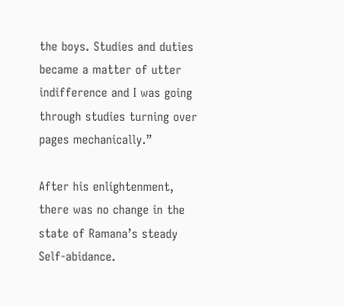the boys. Studies and duties became a matter of utter indifference and I was going through studies turning over pages mechanically.”

After his enlightenment, there was no change in the state of Ramana’s steady Self-abidance.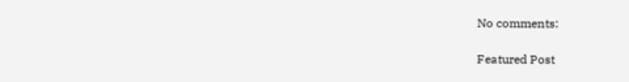No comments:

Featured Post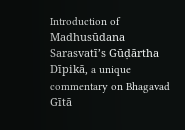Introduction of Madhusūdana Sarasvatī’s Gūḍārtha Dīpikā, a unique commentary on Bhagavad Gītā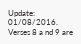Update: 01/08/2016. Verses 8 a nd 9 are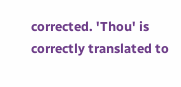corrected. 'Thou' is correctly translated to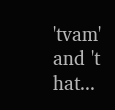'tvam' and 't hat...